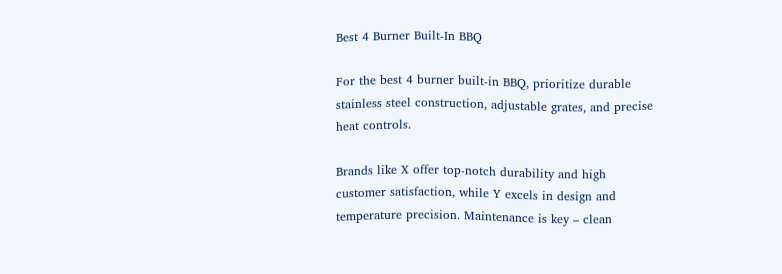Best 4 Burner Built-In BBQ

For the best 4 burner built-in BBQ, prioritize durable stainless steel construction, adjustable grates, and precise heat controls.

Brands like X offer top-notch durability and high customer satisfaction, while Y excels in design and temperature precision. Maintenance is key – clean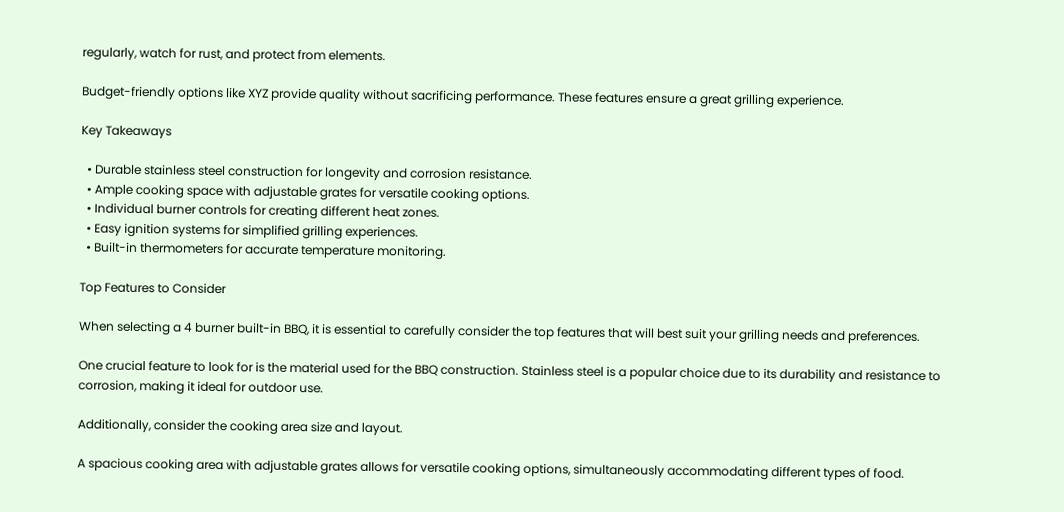regularly, watch for rust, and protect from elements.

Budget-friendly options like XYZ provide quality without sacrificing performance. These features ensure a great grilling experience.

Key Takeaways

  • Durable stainless steel construction for longevity and corrosion resistance.
  • Ample cooking space with adjustable grates for versatile cooking options.
  • Individual burner controls for creating different heat zones.
  • Easy ignition systems for simplified grilling experiences.
  • Built-in thermometers for accurate temperature monitoring.

Top Features to Consider

When selecting a 4 burner built-in BBQ, it is essential to carefully consider the top features that will best suit your grilling needs and preferences.

One crucial feature to look for is the material used for the BBQ construction. Stainless steel is a popular choice due to its durability and resistance to corrosion, making it ideal for outdoor use.

Additionally, consider the cooking area size and layout.

A spacious cooking area with adjustable grates allows for versatile cooking options, simultaneously accommodating different types of food.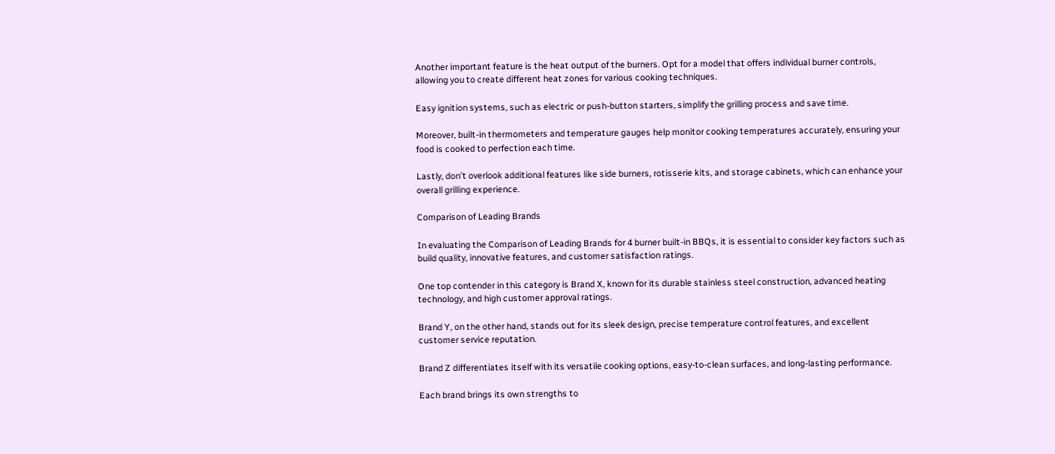Another important feature is the heat output of the burners. Opt for a model that offers individual burner controls, allowing you to create different heat zones for various cooking techniques.

Easy ignition systems, such as electric or push-button starters, simplify the grilling process and save time.

Moreover, built-in thermometers and temperature gauges help monitor cooking temperatures accurately, ensuring your food is cooked to perfection each time.

Lastly, don’t overlook additional features like side burners, rotisserie kits, and storage cabinets, which can enhance your overall grilling experience.

Comparison of Leading Brands

In evaluating the Comparison of Leading Brands for 4 burner built-in BBQs, it is essential to consider key factors such as build quality, innovative features, and customer satisfaction ratings.

One top contender in this category is Brand X, known for its durable stainless steel construction, advanced heating technology, and high customer approval ratings.

Brand Y, on the other hand, stands out for its sleek design, precise temperature control features, and excellent customer service reputation.

Brand Z differentiates itself with its versatile cooking options, easy-to-clean surfaces, and long-lasting performance.

Each brand brings its own strengths to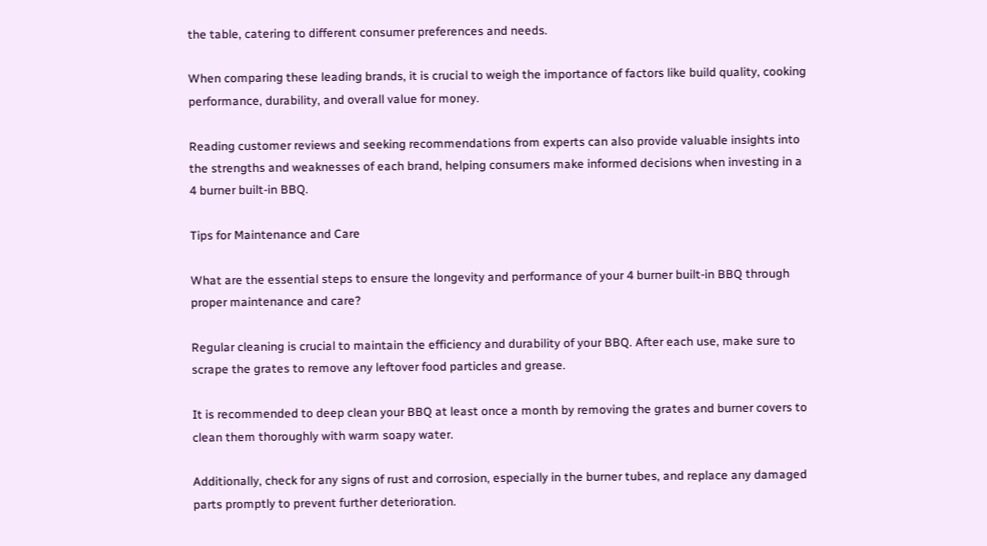the table, catering to different consumer preferences and needs.

When comparing these leading brands, it is crucial to weigh the importance of factors like build quality, cooking performance, durability, and overall value for money.

Reading customer reviews and seeking recommendations from experts can also provide valuable insights into the strengths and weaknesses of each brand, helping consumers make informed decisions when investing in a 4 burner built-in BBQ.

Tips for Maintenance and Care

What are the essential steps to ensure the longevity and performance of your 4 burner built-in BBQ through proper maintenance and care?

Regular cleaning is crucial to maintain the efficiency and durability of your BBQ. After each use, make sure to scrape the grates to remove any leftover food particles and grease.

It is recommended to deep clean your BBQ at least once a month by removing the grates and burner covers to clean them thoroughly with warm soapy water.

Additionally, check for any signs of rust and corrosion, especially in the burner tubes, and replace any damaged parts promptly to prevent further deterioration.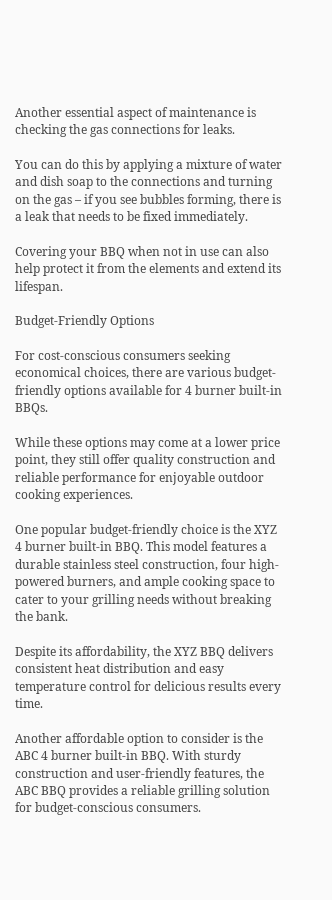Another essential aspect of maintenance is checking the gas connections for leaks.

You can do this by applying a mixture of water and dish soap to the connections and turning on the gas – if you see bubbles forming, there is a leak that needs to be fixed immediately.

Covering your BBQ when not in use can also help protect it from the elements and extend its lifespan.

Budget-Friendly Options

For cost-conscious consumers seeking economical choices, there are various budget-friendly options available for 4 burner built-in BBQs.

While these options may come at a lower price point, they still offer quality construction and reliable performance for enjoyable outdoor cooking experiences.

One popular budget-friendly choice is the XYZ 4 burner built-in BBQ. This model features a durable stainless steel construction, four high-powered burners, and ample cooking space to cater to your grilling needs without breaking the bank.

Despite its affordability, the XYZ BBQ delivers consistent heat distribution and easy temperature control for delicious results every time.

Another affordable option to consider is the ABC 4 burner built-in BBQ. With sturdy construction and user-friendly features, the ABC BBQ provides a reliable grilling solution for budget-conscious consumers.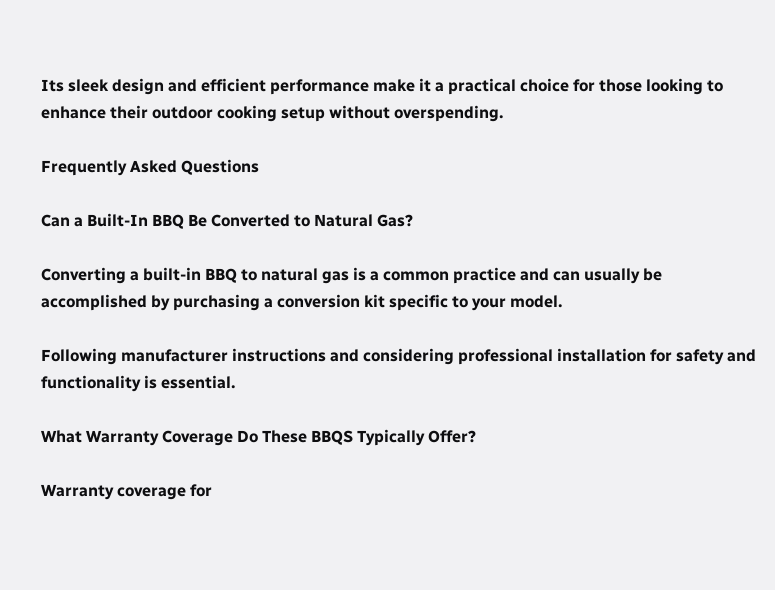Its sleek design and efficient performance make it a practical choice for those looking to enhance their outdoor cooking setup without overspending.

Frequently Asked Questions

Can a Built-In BBQ Be Converted to Natural Gas?

Converting a built-in BBQ to natural gas is a common practice and can usually be accomplished by purchasing a conversion kit specific to your model.

Following manufacturer instructions and considering professional installation for safety and functionality is essential.

What Warranty Coverage Do These BBQS Typically Offer?

Warranty coverage for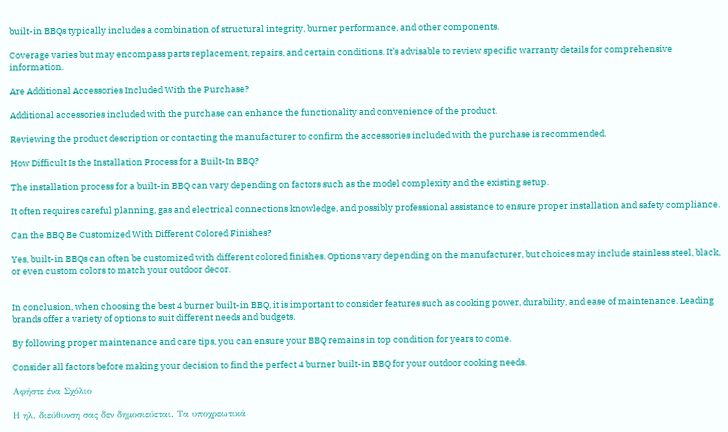built-in BBQs typically includes a combination of structural integrity, burner performance, and other components.

Coverage varies but may encompass parts replacement, repairs, and certain conditions. It’s advisable to review specific warranty details for comprehensive information.

Are Additional Accessories Included With the Purchase?

Additional accessories included with the purchase can enhance the functionality and convenience of the product.

Reviewing the product description or contacting the manufacturer to confirm the accessories included with the purchase is recommended.

How Difficult Is the Installation Process for a Built-In BBQ?

The installation process for a built-in BBQ can vary depending on factors such as the model complexity and the existing setup.

It often requires careful planning, gas and electrical connections knowledge, and possibly professional assistance to ensure proper installation and safety compliance.

Can the BBQ Be Customized With Different Colored Finishes?

Yes, built-in BBQs can often be customized with different colored finishes. Options vary depending on the manufacturer, but choices may include stainless steel, black, or even custom colors to match your outdoor decor.


In conclusion, when choosing the best 4 burner built-in BBQ, it is important to consider features such as cooking power, durability, and ease of maintenance. Leading brands offer a variety of options to suit different needs and budgets.

By following proper maintenance and care tips, you can ensure your BBQ remains in top condition for years to come.

Consider all factors before making your decision to find the perfect 4 burner built-in BBQ for your outdoor cooking needs.

Αφήστε ένα Σχόλιο

Η ηλ. διεύθυνση σας δεν δημοσιεύεται. Τα υποχρεωτικά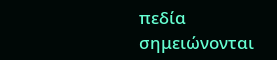πεδία σημειώνονται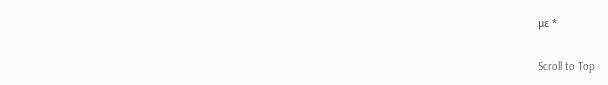με *

Scroll to Top